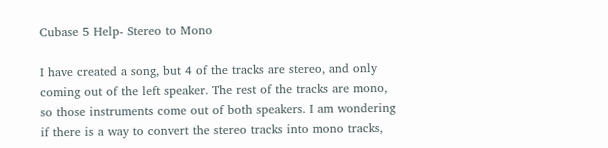Cubase 5 Help- Stereo to Mono

I have created a song, but 4 of the tracks are stereo, and only coming out of the left speaker. The rest of the tracks are mono, so those instruments come out of both speakers. I am wondering if there is a way to convert the stereo tracks into mono tracks,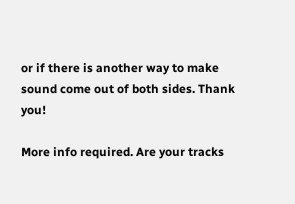or if there is another way to make sound come out of both sides. Thank you!

More info required. Are your tracks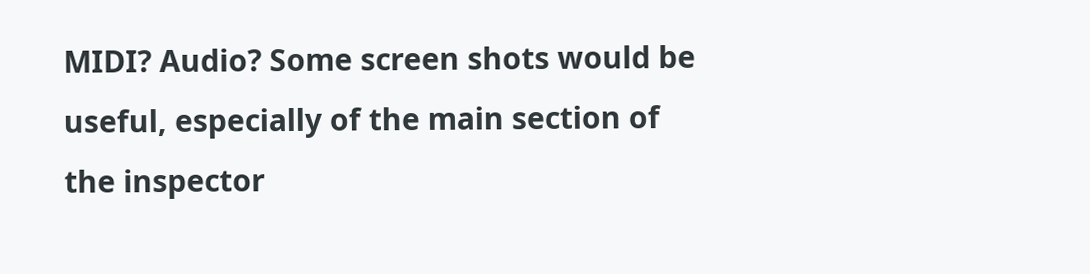MIDI? Audio? Some screen shots would be useful, especially of the main section of the inspector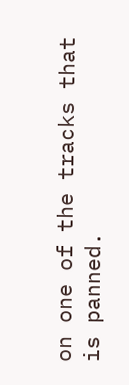on one of the tracks that is panned.